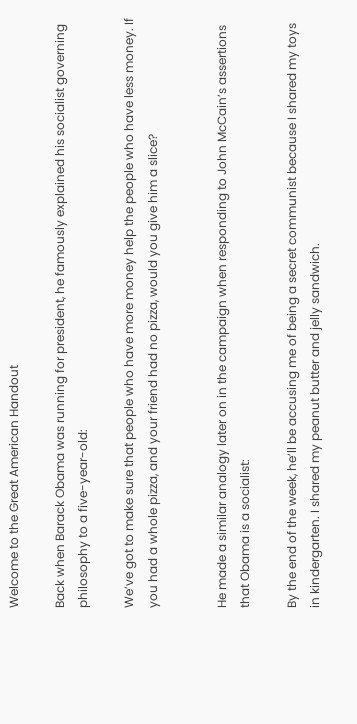Welcome to the Great American Handout

Back when Barack Obama was running for president, he famously explained his socialist governing philosophy to a five-year-old:

We’ve got to make sure that people who have more money help the people who have less money. If you had a whole pizza, and your friend had no pizza, would you give him a slice?


He made a similar analogy later on in the campaign when responding to John McCain’s assertions that Obama is a socialist:

By the end of the week, he’ll be accusing me of being a secret communist because I shared my toys in kindergarten. I shared my peanut butter and jelly sandwich.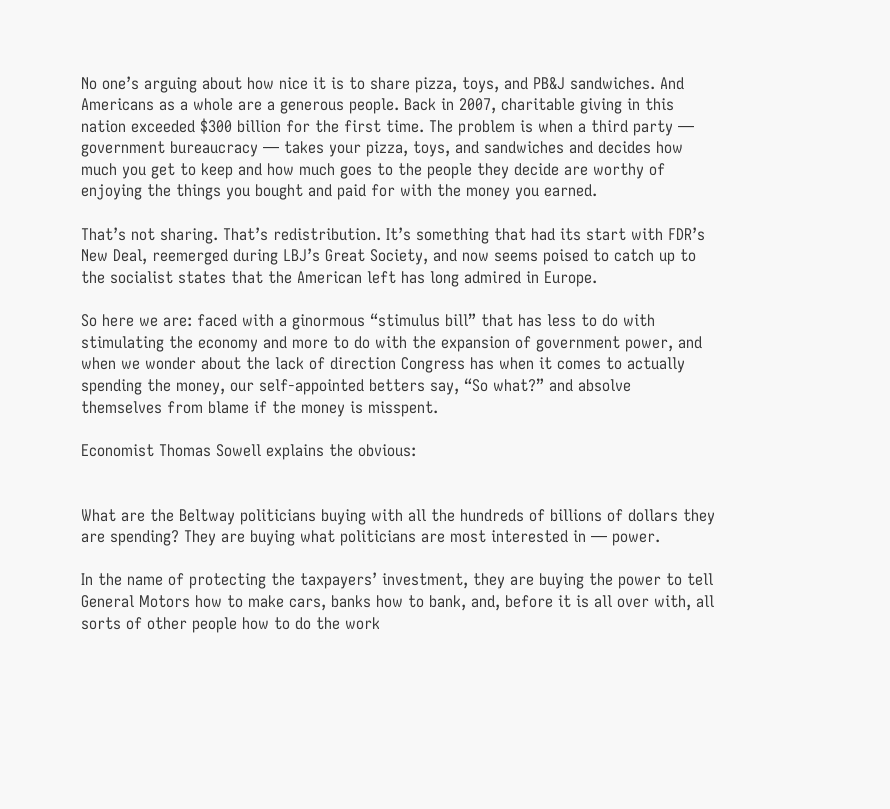No one’s arguing about how nice it is to share pizza, toys, and PB&J sandwiches. And Americans as a whole are a generous people. Back in 2007, charitable giving in this nation exceeded $300 billion for the first time. The problem is when a third party — government bureaucracy — takes your pizza, toys, and sandwiches and decides how much you get to keep and how much goes to the people they decide are worthy of enjoying the things you bought and paid for with the money you earned.

That’s not sharing. That’s redistribution. It’s something that had its start with FDR’s New Deal, reemerged during LBJ’s Great Society, and now seems poised to catch up to the socialist states that the American left has long admired in Europe.

So here we are: faced with a ginormous “stimulus bill” that has less to do with stimulating the economy and more to do with the expansion of government power, and when we wonder about the lack of direction Congress has when it comes to actually spending the money, our self-appointed betters say, “So what?” and absolve themselves from blame if the money is misspent.

Economist Thomas Sowell explains the obvious:


What are the Beltway politicians buying with all the hundreds of billions of dollars they are spending? They are buying what politicians are most interested in — power.

In the name of protecting the taxpayers’ investment, they are buying the power to tell General Motors how to make cars, banks how to bank, and, before it is all over with, all sorts of other people how to do the work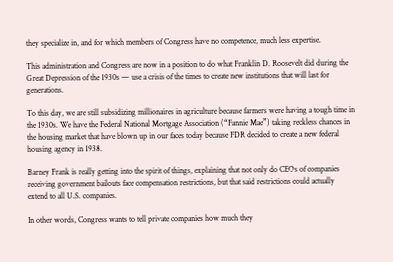they specialize in, and for which members of Congress have no competence, much less expertise.

This administration and Congress are now in a position to do what Franklin D. Roosevelt did during the Great Depression of the 1930s — use a crisis of the times to create new institutions that will last for generations.

To this day, we are still subsidizing millionaires in agriculture because farmers were having a tough time in the 1930s. We have the Federal National Mortgage Association (“Fannie Mae”) taking reckless chances in the housing market that have blown up in our faces today because FDR decided to create a new federal housing agency in 1938.

Barney Frank is really getting into the spirit of things, explaining that not only do CEOs of companies receiving government bailouts face compensation restrictions, but that said restrictions could actually extend to all U.S. companies.

In other words, Congress wants to tell private companies how much they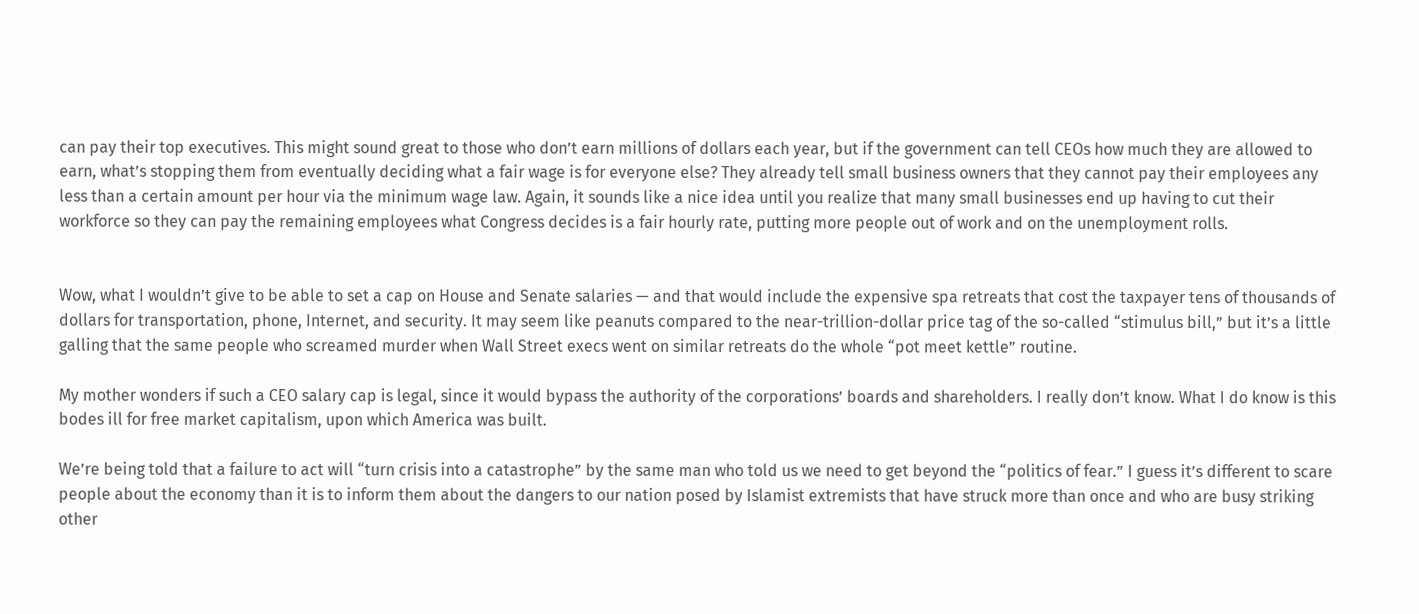can pay their top executives. This might sound great to those who don’t earn millions of dollars each year, but if the government can tell CEOs how much they are allowed to earn, what’s stopping them from eventually deciding what a fair wage is for everyone else? They already tell small business owners that they cannot pay their employees any less than a certain amount per hour via the minimum wage law. Again, it sounds like a nice idea until you realize that many small businesses end up having to cut their workforce so they can pay the remaining employees what Congress decides is a fair hourly rate, putting more people out of work and on the unemployment rolls.


Wow, what I wouldn’t give to be able to set a cap on House and Senate salaries — and that would include the expensive spa retreats that cost the taxpayer tens of thousands of dollars for transportation, phone, Internet, and security. It may seem like peanuts compared to the near-trillion-dollar price tag of the so-called “stimulus bill,” but it’s a little galling that the same people who screamed murder when Wall Street execs went on similar retreats do the whole “pot meet kettle” routine.

My mother wonders if such a CEO salary cap is legal, since it would bypass the authority of the corporations’ boards and shareholders. I really don’t know. What I do know is this bodes ill for free market capitalism, upon which America was built.

We’re being told that a failure to act will “turn crisis into a catastrophe” by the same man who told us we need to get beyond the “politics of fear.” I guess it’s different to scare people about the economy than it is to inform them about the dangers to our nation posed by Islamist extremists that have struck more than once and who are busy striking other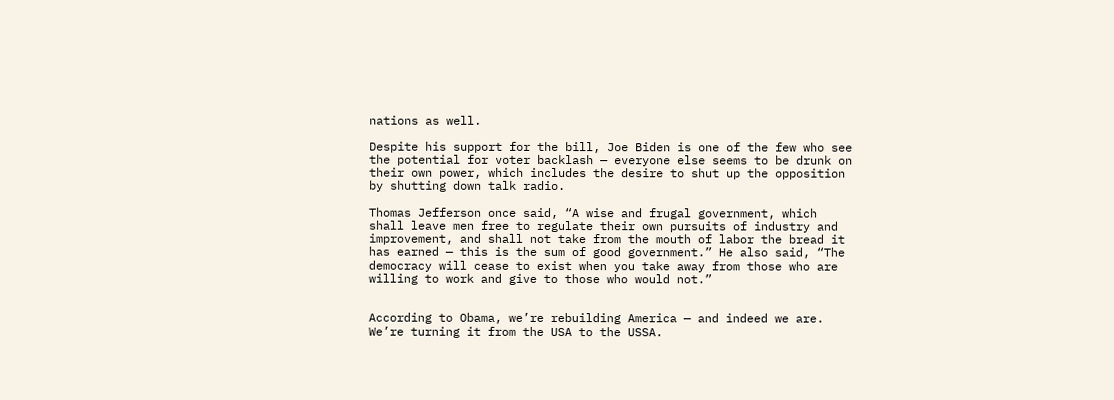nations as well.

Despite his support for the bill, Joe Biden is one of the few who see the potential for voter backlash — everyone else seems to be drunk on their own power, which includes the desire to shut up the opposition by shutting down talk radio.

Thomas Jefferson once said, “A wise and frugal government, which shall leave men free to regulate their own pursuits of industry and improvement, and shall not take from the mouth of labor the bread it has earned — this is the sum of good government.” He also said, “The democracy will cease to exist when you take away from those who are willing to work and give to those who would not.”


According to Obama, we’re rebuilding America — and indeed we are. We’re turning it from the USA to the USSA.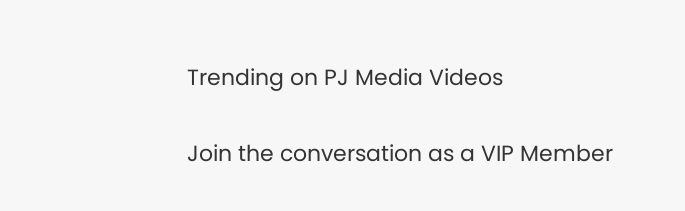Trending on PJ Media Videos

Join the conversation as a VIP Member